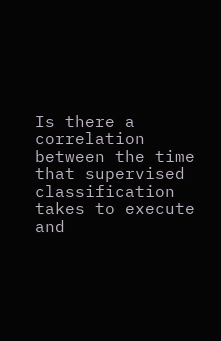Is there a correlation between the time that supervised classification takes to execute and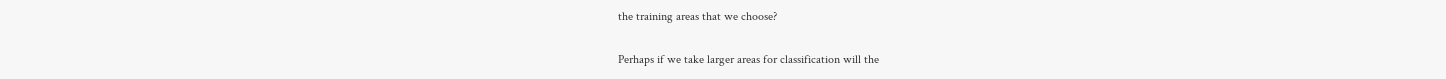the training areas that we choose?

Perhaps if we take larger areas for classification will the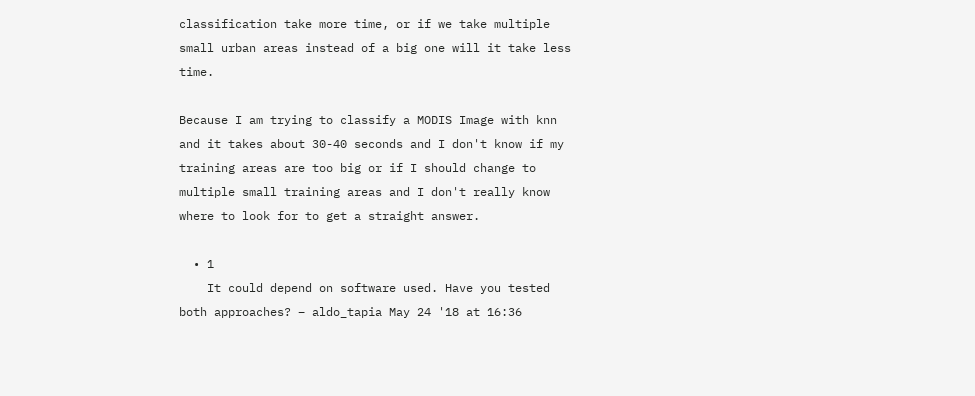classification take more time, or if we take multiple small urban areas instead of a big one will it take less time.

Because I am trying to classify a MODIS Image with knn and it takes about 30-40 seconds and I don't know if my training areas are too big or if I should change to multiple small training areas and I don't really know where to look for to get a straight answer.

  • 1
    It could depend on software used. Have you tested both approaches? – aldo_tapia May 24 '18 at 16:36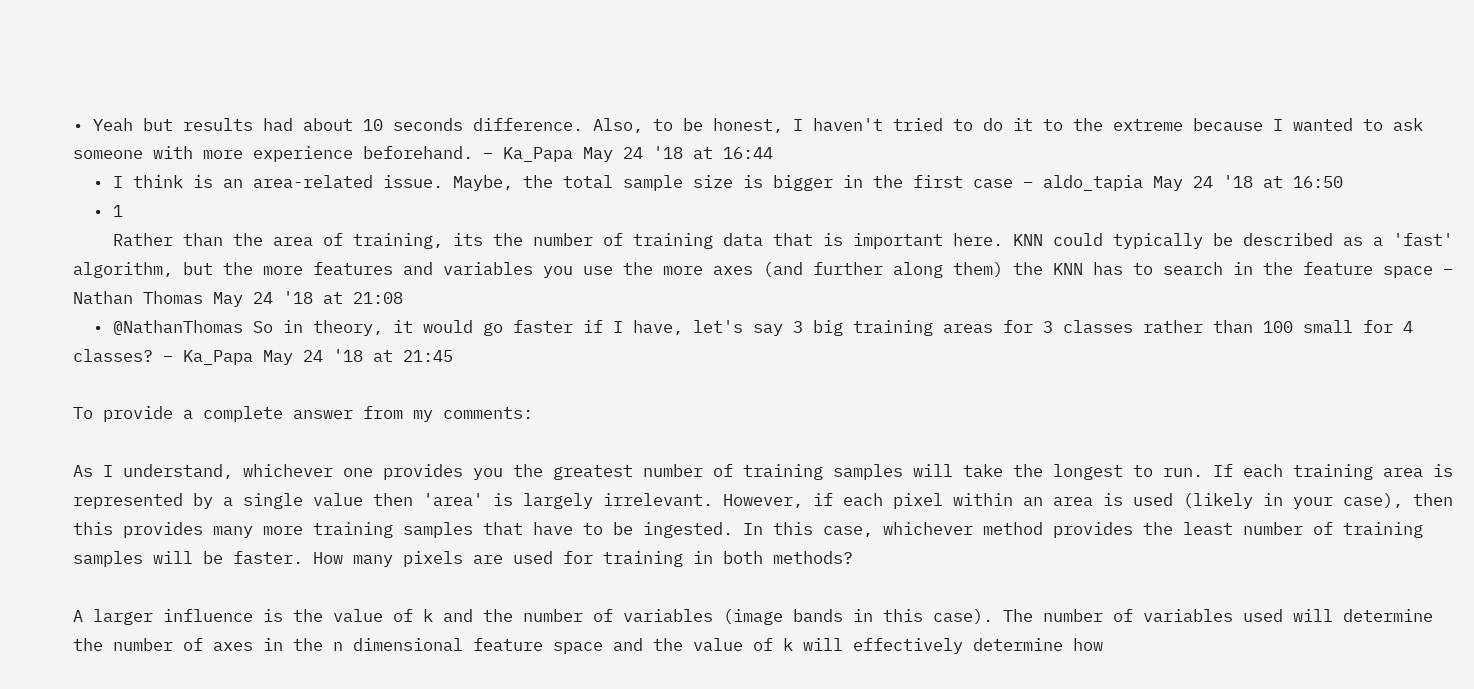• Yeah but results had about 10 seconds difference. Also, to be honest, I haven't tried to do it to the extreme because I wanted to ask someone with more experience beforehand. – Ka_Papa May 24 '18 at 16:44
  • I think is an area-related issue. Maybe, the total sample size is bigger in the first case – aldo_tapia May 24 '18 at 16:50
  • 1
    Rather than the area of training, its the number of training data that is important here. KNN could typically be described as a 'fast' algorithm, but the more features and variables you use the more axes (and further along them) the KNN has to search in the feature space – Nathan Thomas May 24 '18 at 21:08
  • @NathanThomas So in theory, it would go faster if I have, let's say 3 big training areas for 3 classes rather than 100 small for 4 classes? – Ka_Papa May 24 '18 at 21:45

To provide a complete answer from my comments:

As I understand, whichever one provides you the greatest number of training samples will take the longest to run. If each training area is represented by a single value then 'area' is largely irrelevant. However, if each pixel within an area is used (likely in your case), then this provides many more training samples that have to be ingested. In this case, whichever method provides the least number of training samples will be faster. How many pixels are used for training in both methods?

A larger influence is the value of k and the number of variables (image bands in this case). The number of variables used will determine the number of axes in the n dimensional feature space and the value of k will effectively determine how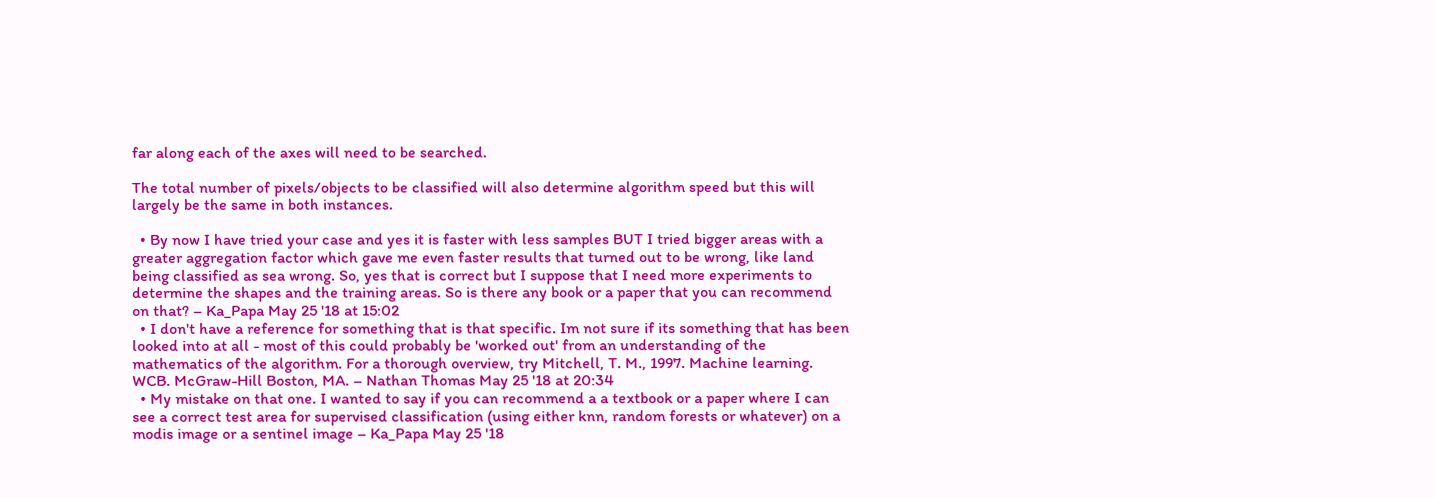far along each of the axes will need to be searched.

The total number of pixels/objects to be classified will also determine algorithm speed but this will largely be the same in both instances.

  • By now I have tried your case and yes it is faster with less samples BUT I tried bigger areas with a greater aggregation factor which gave me even faster results that turned out to be wrong, like land being classified as sea wrong. So, yes that is correct but I suppose that I need more experiments to determine the shapes and the training areas. So is there any book or a paper that you can recommend on that? – Ka_Papa May 25 '18 at 15:02
  • I don't have a reference for something that is that specific. Im not sure if its something that has been looked into at all - most of this could probably be 'worked out' from an understanding of the mathematics of the algorithm. For a thorough overview, try Mitchell, T. M., 1997. Machine learning. WCB. McGraw-Hill Boston, MA. – Nathan Thomas May 25 '18 at 20:34
  • My mistake on that one. I wanted to say if you can recommend a a textbook or a paper where I can see a correct test area for supervised classification (using either knn, random forests or whatever) on a modis image or a sentinel image – Ka_Papa May 25 '18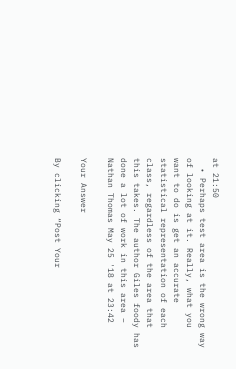at 21:50
  • Perhaps test area is the wrong way of looking at it. Really, what you want to do is get an accurate statistical representation of each class, regardless of the area that this takes. The author Giles foody has done a lot of work in this area – Nathan Thomas May 25 '18 at 23:42

Your Answer

By clicking “Post Your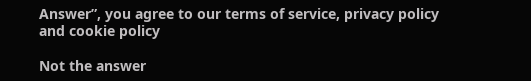Answer”, you agree to our terms of service, privacy policy and cookie policy

Not the answer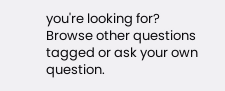you're looking for? Browse other questions tagged or ask your own question.